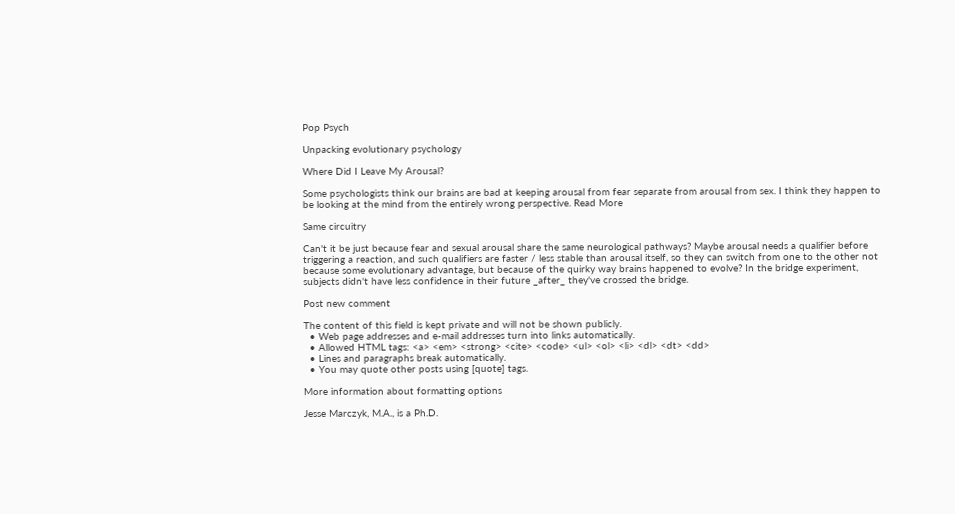Pop Psych

Unpacking evolutionary psychology

Where Did I Leave My Arousal?

Some psychologists think our brains are bad at keeping arousal from fear separate from arousal from sex. I think they happen to be looking at the mind from the entirely wrong perspective. Read More

Same circuitry

Can't it be just because fear and sexual arousal share the same neurological pathways? Maybe arousal needs a qualifier before triggering a reaction, and such qualifiers are faster / less stable than arousal itself, so they can switch from one to the other not because some evolutionary advantage, but because of the quirky way brains happened to evolve? In the bridge experiment, subjects didn't have less confidence in their future _after_ they've crossed the bridge.

Post new comment

The content of this field is kept private and will not be shown publicly.
  • Web page addresses and e-mail addresses turn into links automatically.
  • Allowed HTML tags: <a> <em> <strong> <cite> <code> <ul> <ol> <li> <dl> <dt> <dd>
  • Lines and paragraphs break automatically.
  • You may quote other posts using [quote] tags.

More information about formatting options

Jesse Marczyk, M.A., is a Ph.D.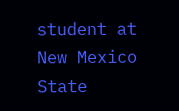student at New Mexico State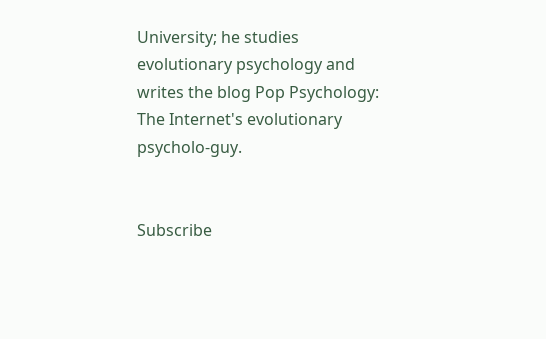University; he studies evolutionary psychology and writes the blog Pop Psychology: The Internet's evolutionary psycholo-guy.


Subscribe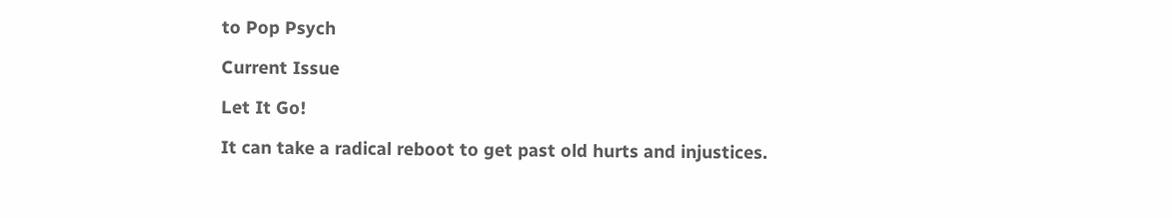to Pop Psych

Current Issue

Let It Go!

It can take a radical reboot to get past old hurts and injustices.